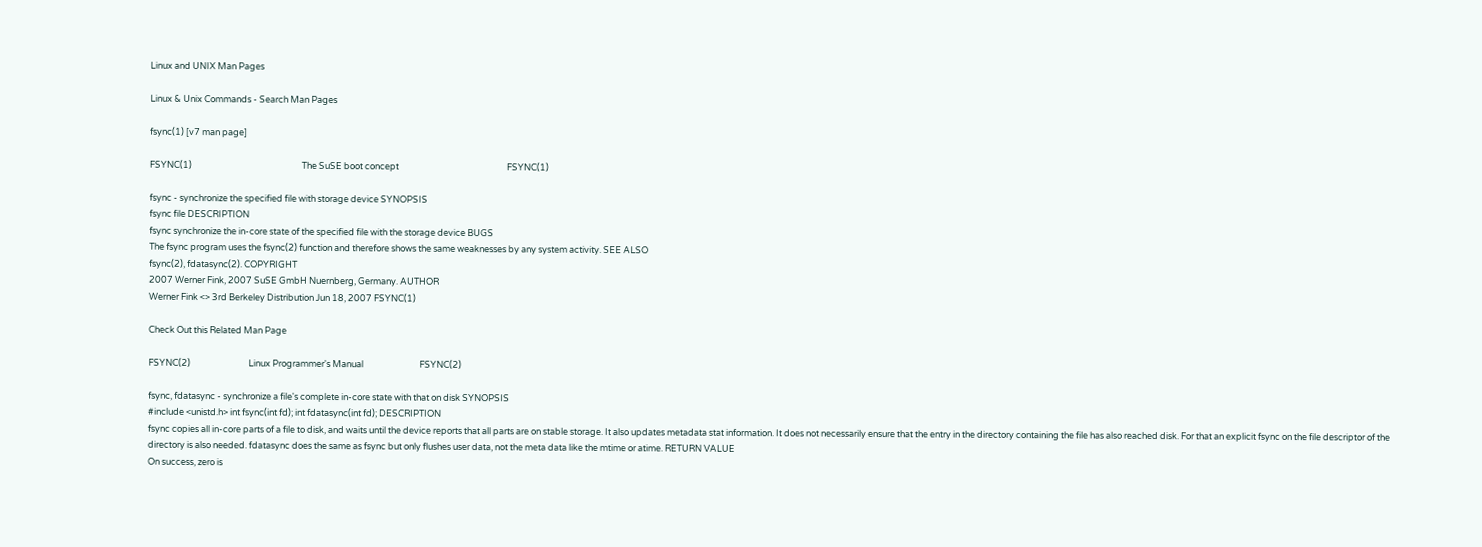Linux and UNIX Man Pages

Linux & Unix Commands - Search Man Pages

fsync(1) [v7 man page]

FSYNC(1)                                                       The SuSE boot concept                                                      FSYNC(1)

fsync - synchronize the specified file with storage device SYNOPSIS
fsync file DESCRIPTION
fsync synchronize the in-core state of the specified file with the storage device BUGS
The fsync program uses the fsync(2) function and therefore shows the same weaknesses by any system activity. SEE ALSO
fsync(2), fdatasync(2). COPYRIGHT
2007 Werner Fink, 2007 SuSE GmbH Nuernberg, Germany. AUTHOR
Werner Fink <> 3rd Berkeley Distribution Jun 18, 2007 FSYNC(1)

Check Out this Related Man Page

FSYNC(2)                             Linux Programmer's Manual                            FSYNC(2)

fsync, fdatasync - synchronize a file's complete in-core state with that on disk SYNOPSIS
#include <unistd.h> int fsync(int fd); int fdatasync(int fd); DESCRIPTION
fsync copies all in-core parts of a file to disk, and waits until the device reports that all parts are on stable storage. It also updates metadata stat information. It does not necessarily ensure that the entry in the directory containing the file has also reached disk. For that an explicit fsync on the file descriptor of the directory is also needed. fdatasync does the same as fsync but only flushes user data, not the meta data like the mtime or atime. RETURN VALUE
On success, zero is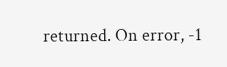returned. On error, -1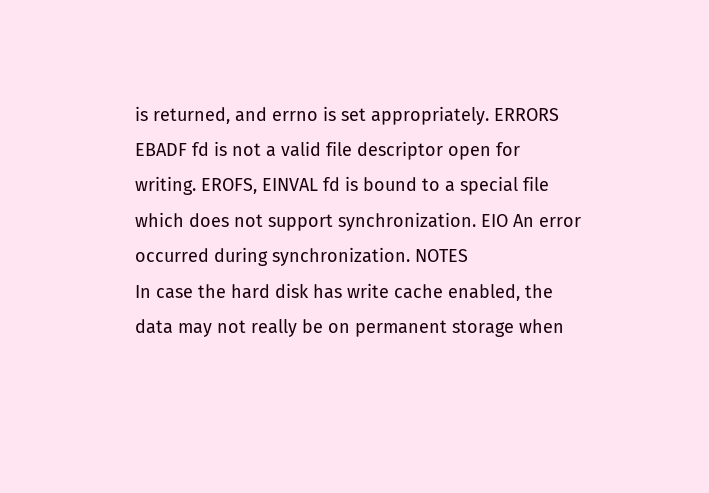is returned, and errno is set appropriately. ERRORS
EBADF fd is not a valid file descriptor open for writing. EROFS, EINVAL fd is bound to a special file which does not support synchronization. EIO An error occurred during synchronization. NOTES
In case the hard disk has write cache enabled, the data may not really be on permanent storage when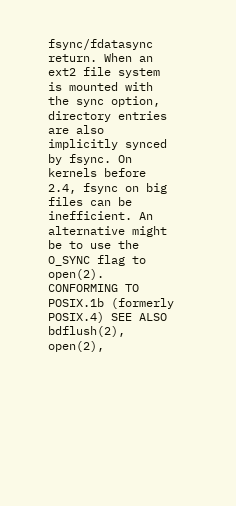fsync/fdatasync return. When an ext2 file system is mounted with the sync option, directory entries are also implicitly synced by fsync. On kernels before 2.4, fsync on big files can be inefficient. An alternative might be to use the O_SYNC flag to open(2). CONFORMING TO
POSIX.1b (formerly POSIX.4) SEE ALSO
bdflush(2), open(2),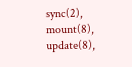sync(2), mount(8), update(8),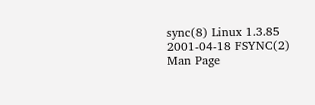sync(8) Linux 1.3.85 2001-04-18 FSYNC(2)
Man Page